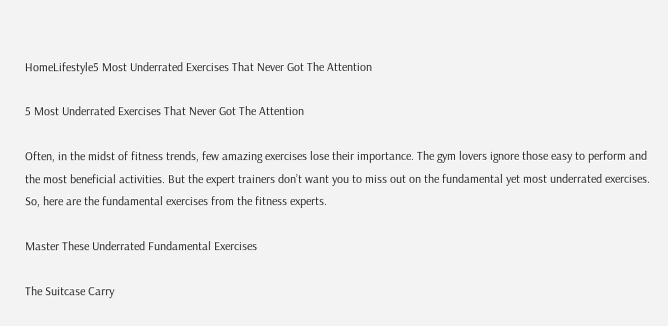HomeLifestyle5 Most Underrated Exercises That Never Got The Attention

5 Most Underrated Exercises That Never Got The Attention

Often, in the midst of fitness trends, few amazing exercises lose their importance. The gym lovers ignore those easy to perform and the most beneficial activities. But the expert trainers don’t want you to miss out on the fundamental yet most underrated exercises. So, here are the fundamental exercises from the fitness experts.

Master These Underrated Fundamental Exercises

The Suitcase Carry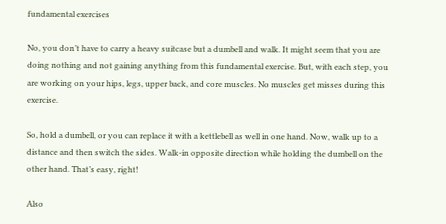fundamental exercises

No, you don’t have to carry a heavy suitcase but a dumbell and walk. It might seem that you are doing nothing and not gaining anything from this fundamental exercise. But, with each step, you are working on your hips, legs, upper back, and core muscles. No muscles get misses during this exercise.

So, hold a dumbell, or you can replace it with a kettlebell as well in one hand. Now, walk up to a distance and then switch the sides. Walk-in opposite direction while holding the dumbell on the other hand. That’s easy, right!

Also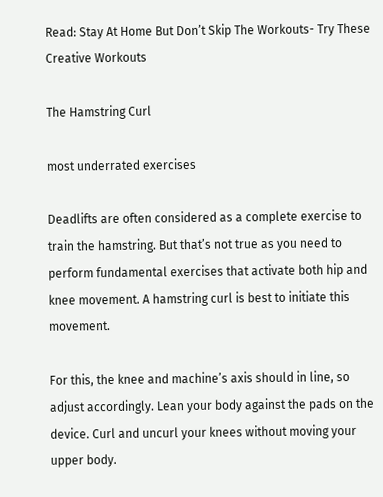Read: Stay At Home But Don’t Skip The Workouts- Try These Creative Workouts

The Hamstring Curl

most underrated exercises

Deadlifts are often considered as a complete exercise to train the hamstring. But that’s not true as you need to perform fundamental exercises that activate both hip and knee movement. A hamstring curl is best to initiate this movement.

For this, the knee and machine’s axis should in line, so adjust accordingly. Lean your body against the pads on the device. Curl and uncurl your knees without moving your upper body.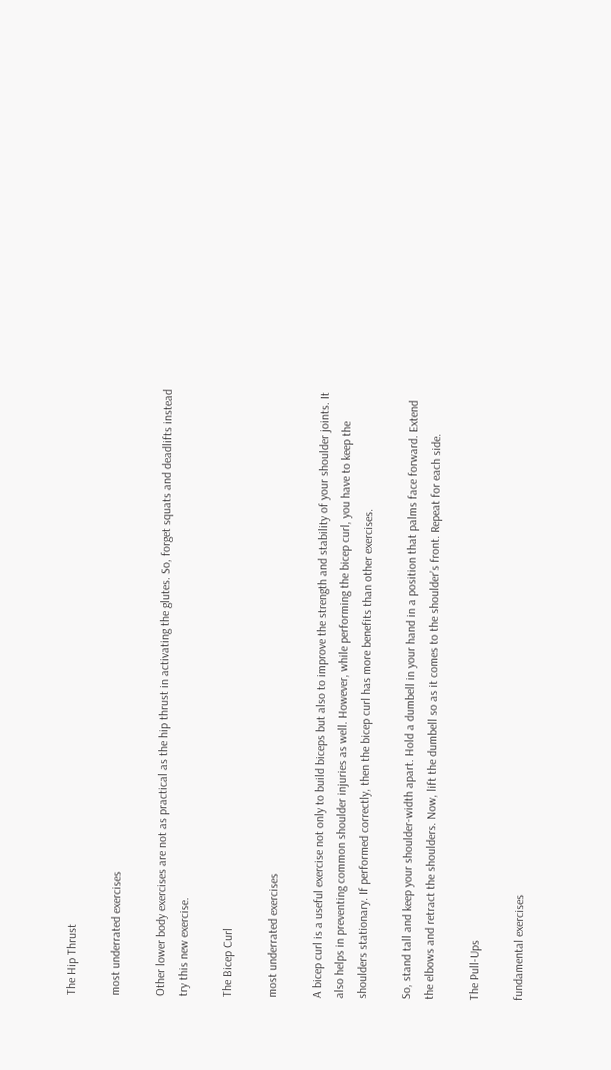The Hip Thrust

most underrated exercises

Other lower body exercises are not as practical as the hip thrust in activating the glutes. So, forget squats and deadlifts instead try this new exercise.

The Bicep Curl

most underrated exercises

A bicep curl is a useful exercise not only to build biceps but also to improve the strength and stability of your shoulder joints. It also helps in preventing common shoulder injuries as well. However, while performing the bicep curl, you have to keep the shoulders stationary. If performed correctly, then the bicep curl has more benefits than other exercises.

So, stand tall and keep your shoulder-width apart. Hold a dumbell in your hand in a position that palms face forward. Extend the elbows and retract the shoulders. Now, lift the dumbell so as it comes to the shoulder’s front. Repeat for each side.

The Pull-Ups

fundamental exercises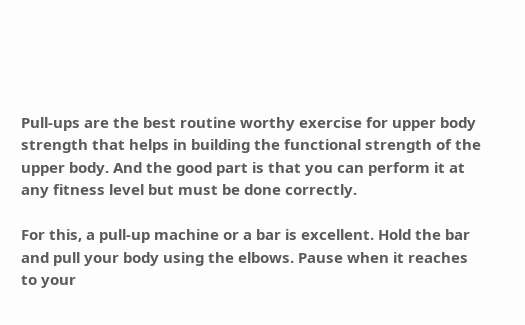Pull-ups are the best routine worthy exercise for upper body strength that helps in building the functional strength of the upper body. And the good part is that you can perform it at any fitness level but must be done correctly.

For this, a pull-up machine or a bar is excellent. Hold the bar and pull your body using the elbows. Pause when it reaches to your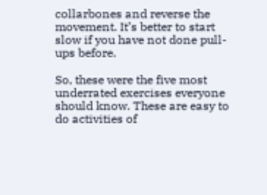collarbones and reverse the movement. It’s better to start slow if you have not done pull-ups before.

So, these were the five most underrated exercises everyone should know. These are easy to do activities of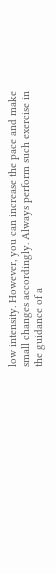low intensity. However, you can increase the pace and make small changes accordingly. Always perform such exercise in the guidance of a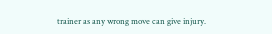trainer as any wrong move can give injury.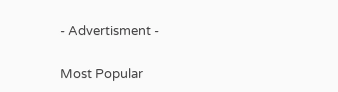- Advertisment -

Most Popular